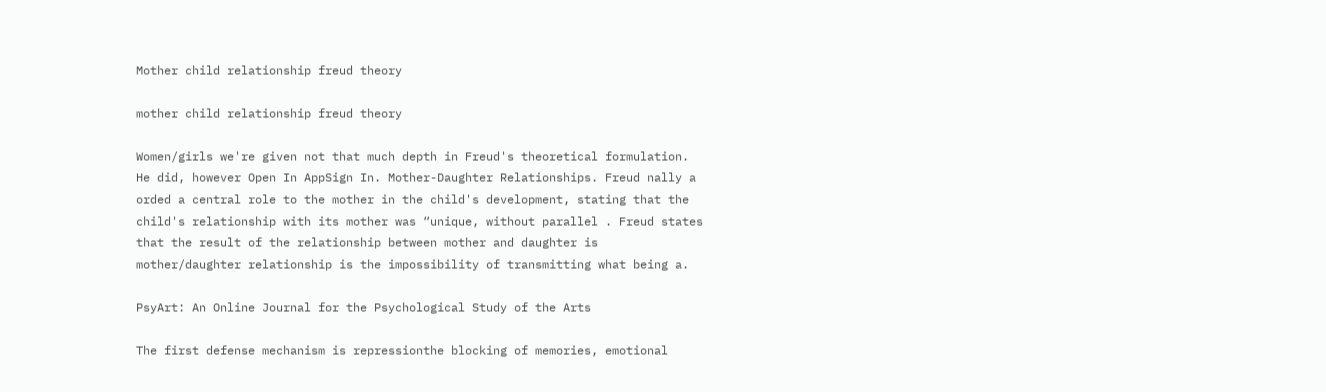Mother child relationship freud theory

mother child relationship freud theory

Women/girls we're given not that much depth in Freud's theoretical formulation. He did, however Open In AppSign In. Mother-Daughter Relationships. Freud nally a orded a central role to the mother in the child's development, stating that the child's relationship with its mother was “unique, without parallel . Freud states that the result of the relationship between mother and daughter is mother/daughter relationship is the impossibility of transmitting what being a.

PsyArt: An Online Journal for the Psychological Study of the Arts

The first defense mechanism is repressionthe blocking of memories, emotional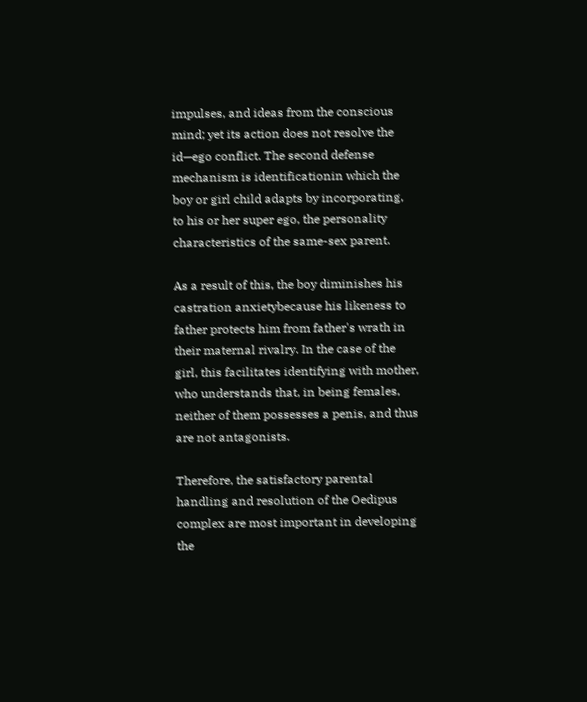impulses, and ideas from the conscious mind; yet its action does not resolve the id—ego conflict. The second defense mechanism is identificationin which the boy or girl child adapts by incorporating, to his or her super ego, the personality characteristics of the same-sex parent.

As a result of this, the boy diminishes his castration anxietybecause his likeness to father protects him from father's wrath in their maternal rivalry. In the case of the girl, this facilitates identifying with mother, who understands that, in being females, neither of them possesses a penis, and thus are not antagonists.

Therefore, the satisfactory parental handling and resolution of the Oedipus complex are most important in developing the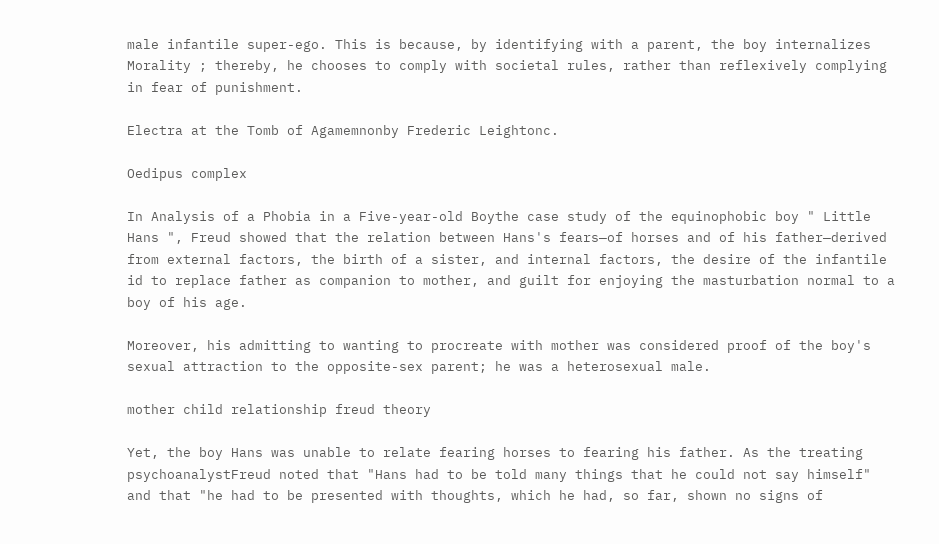male infantile super-ego. This is because, by identifying with a parent, the boy internalizes Morality ; thereby, he chooses to comply with societal rules, rather than reflexively complying in fear of punishment.

Electra at the Tomb of Agamemnonby Frederic Leightonc.

Oedipus complex

In Analysis of a Phobia in a Five-year-old Boythe case study of the equinophobic boy " Little Hans ", Freud showed that the relation between Hans's fears—of horses and of his father—derived from external factors, the birth of a sister, and internal factors, the desire of the infantile id to replace father as companion to mother, and guilt for enjoying the masturbation normal to a boy of his age.

Moreover, his admitting to wanting to procreate with mother was considered proof of the boy's sexual attraction to the opposite-sex parent; he was a heterosexual male.

mother child relationship freud theory

Yet, the boy Hans was unable to relate fearing horses to fearing his father. As the treating psychoanalystFreud noted that "Hans had to be told many things that he could not say himself" and that "he had to be presented with thoughts, which he had, so far, shown no signs of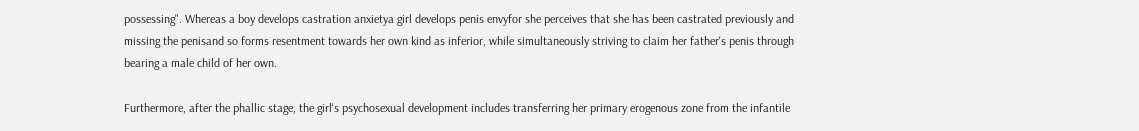possessing". Whereas a boy develops castration anxietya girl develops penis envyfor she perceives that she has been castrated previously and missing the penisand so forms resentment towards her own kind as inferior, while simultaneously striving to claim her father's penis through bearing a male child of her own.

Furthermore, after the phallic stage, the girl's psychosexual development includes transferring her primary erogenous zone from the infantile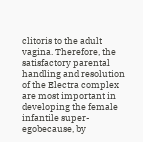clitoris to the adult vagina. Therefore, the satisfactory parental handling and resolution of the Electra complex are most important in developing the female infantile super-egobecause, by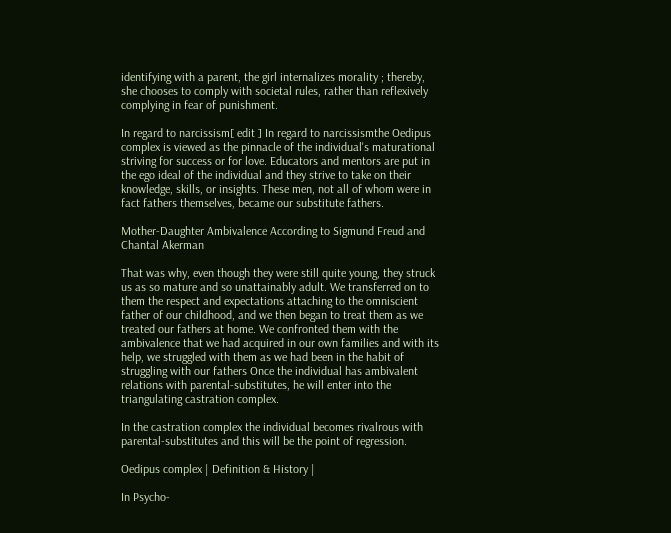identifying with a parent, the girl internalizes morality ; thereby, she chooses to comply with societal rules, rather than reflexively complying in fear of punishment.

In regard to narcissism[ edit ] In regard to narcissismthe Oedipus complex is viewed as the pinnacle of the individual's maturational striving for success or for love. Educators and mentors are put in the ego ideal of the individual and they strive to take on their knowledge, skills, or insights. These men, not all of whom were in fact fathers themselves, became our substitute fathers.

Mother-Daughter Ambivalence According to Sigmund Freud and Chantal Akerman

That was why, even though they were still quite young, they struck us as so mature and so unattainably adult. We transferred on to them the respect and expectations attaching to the omniscient father of our childhood, and we then began to treat them as we treated our fathers at home. We confronted them with the ambivalence that we had acquired in our own families and with its help, we struggled with them as we had been in the habit of struggling with our fathers Once the individual has ambivalent relations with parental-substitutes, he will enter into the triangulating castration complex.

In the castration complex the individual becomes rivalrous with parental-substitutes and this will be the point of regression.

Oedipus complex | Definition & History |

In Psycho-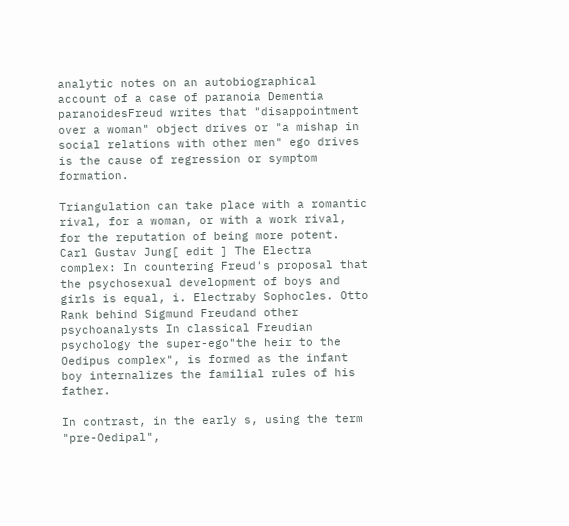analytic notes on an autobiographical account of a case of paranoia Dementia paranoidesFreud writes that "disappointment over a woman" object drives or "a mishap in social relations with other men" ego drives is the cause of regression or symptom formation.

Triangulation can take place with a romantic rival, for a woman, or with a work rival, for the reputation of being more potent. Carl Gustav Jung[ edit ] The Electra complex: In countering Freud's proposal that the psychosexual development of boys and girls is equal, i. Electraby Sophocles. Otto Rank behind Sigmund Freudand other psychoanalysts In classical Freudian psychology the super-ego"the heir to the Oedipus complex", is formed as the infant boy internalizes the familial rules of his father.

In contrast, in the early s, using the term "pre-Oedipal",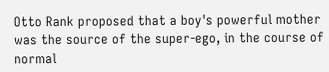Otto Rank proposed that a boy's powerful mother was the source of the super-ego, in the course of normal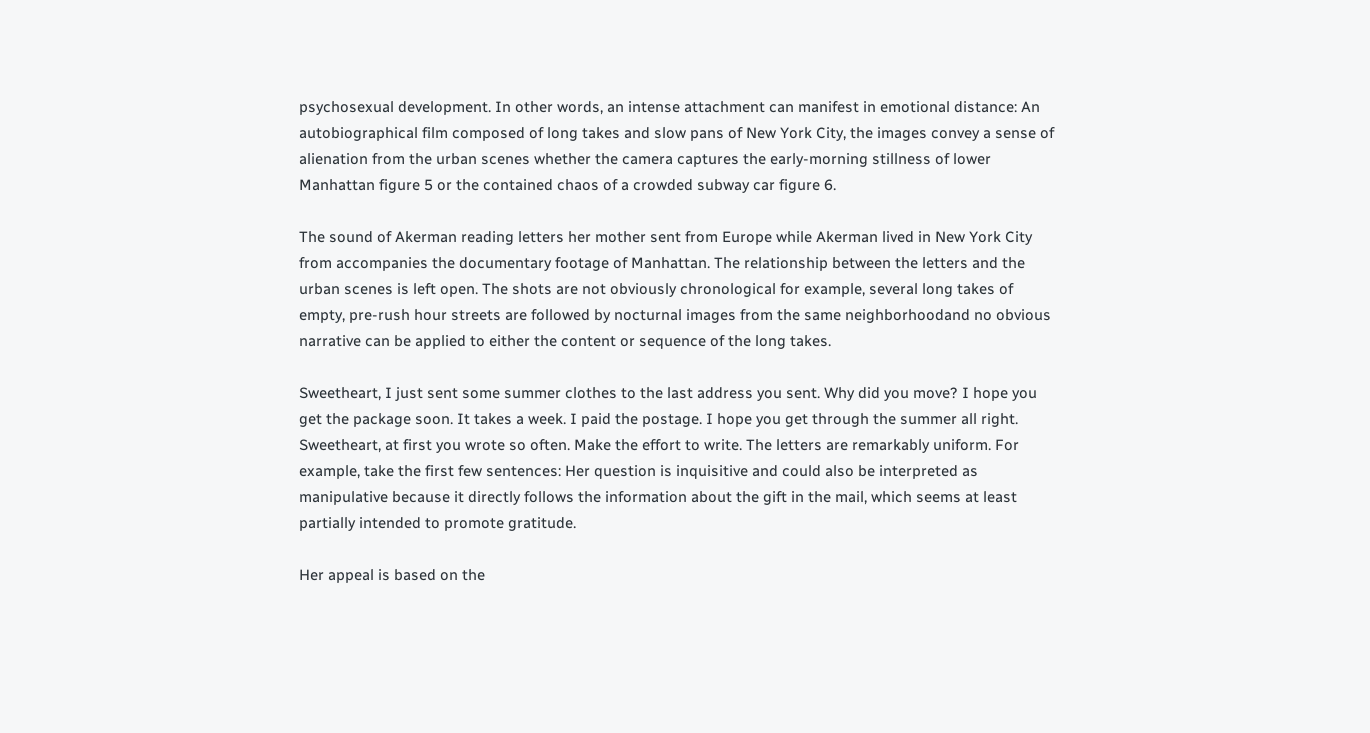psychosexual development. In other words, an intense attachment can manifest in emotional distance: An autobiographical film composed of long takes and slow pans of New York City, the images convey a sense of alienation from the urban scenes whether the camera captures the early-morning stillness of lower Manhattan figure 5 or the contained chaos of a crowded subway car figure 6.

The sound of Akerman reading letters her mother sent from Europe while Akerman lived in New York City from accompanies the documentary footage of Manhattan. The relationship between the letters and the urban scenes is left open. The shots are not obviously chronological for example, several long takes of empty, pre-rush hour streets are followed by nocturnal images from the same neighborhoodand no obvious narrative can be applied to either the content or sequence of the long takes.

Sweetheart, I just sent some summer clothes to the last address you sent. Why did you move? I hope you get the package soon. It takes a week. I paid the postage. I hope you get through the summer all right. Sweetheart, at first you wrote so often. Make the effort to write. The letters are remarkably uniform. For example, take the first few sentences: Her question is inquisitive and could also be interpreted as manipulative because it directly follows the information about the gift in the mail, which seems at least partially intended to promote gratitude.

Her appeal is based on the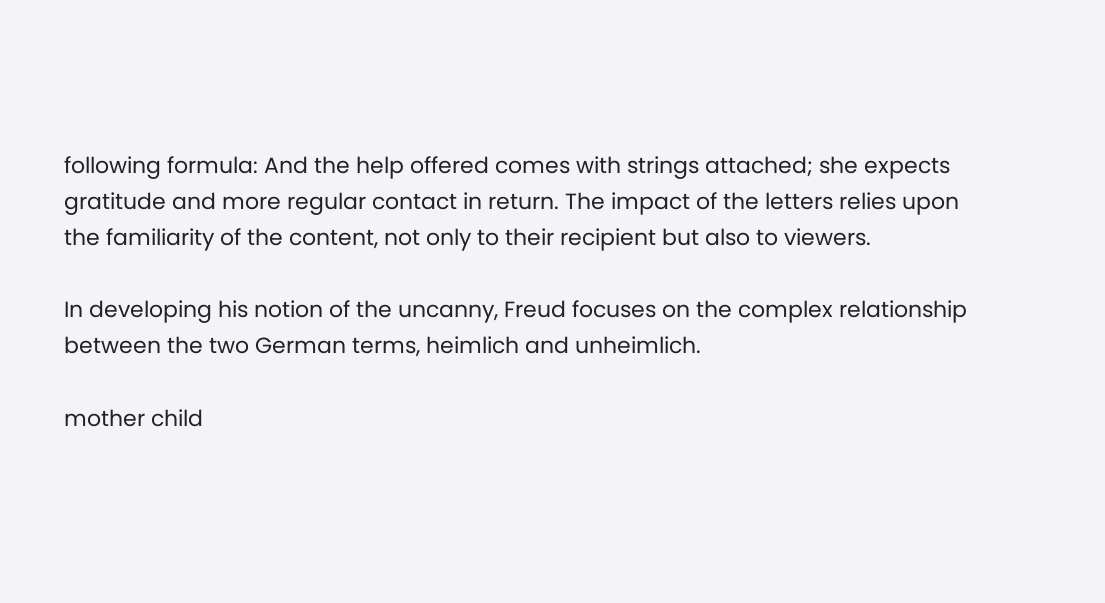following formula: And the help offered comes with strings attached; she expects gratitude and more regular contact in return. The impact of the letters relies upon the familiarity of the content, not only to their recipient but also to viewers.

In developing his notion of the uncanny, Freud focuses on the complex relationship between the two German terms, heimlich and unheimlich.

mother child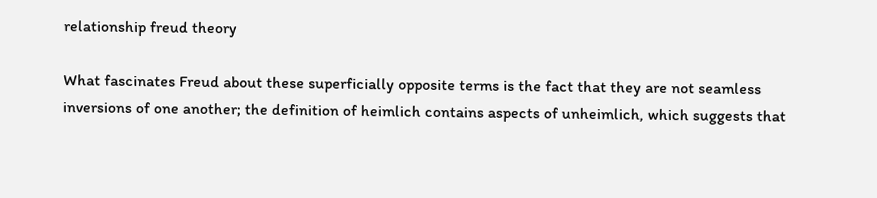relationship freud theory

What fascinates Freud about these superficially opposite terms is the fact that they are not seamless inversions of one another; the definition of heimlich contains aspects of unheimlich, which suggests that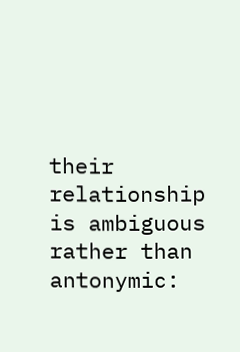their relationship is ambiguous rather than antonymic: